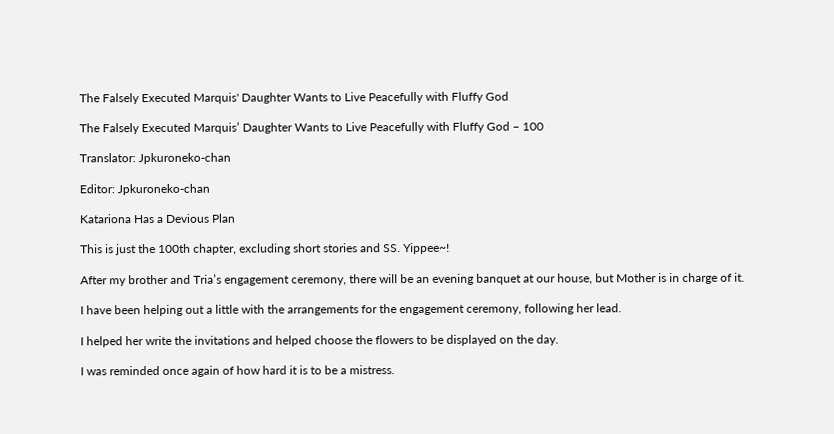The Falsely Executed Marquis' Daughter Wants to Live Peacefully with Fluffy God

The Falsely Executed Marquis’ Daughter Wants to Live Peacefully with Fluffy God – 100

Translator: Jpkuroneko-chan

Editor: Jpkuroneko-chan

Katariona Has a Devious Plan

This is just the 100th chapter, excluding short stories and SS. Yippee~!

After my brother and Tria’s engagement ceremony, there will be an evening banquet at our house, but Mother is in charge of it.

I have been helping out a little with the arrangements for the engagement ceremony, following her lead.

I helped her write the invitations and helped choose the flowers to be displayed on the day.

I was reminded once again of how hard it is to be a mistress.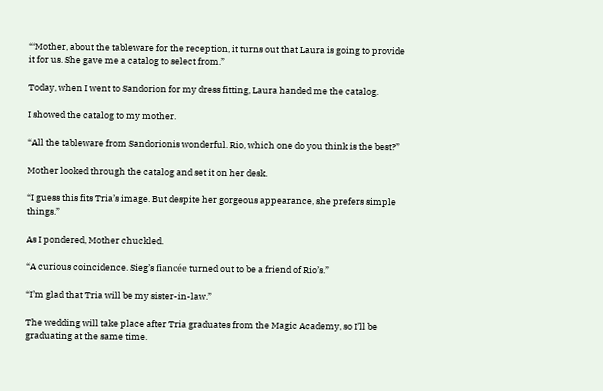“‘Mother, about the tableware for the reception, it turns out that Laura is going to provide it for us. She gave me a catalog to select from.”

Today, when I went to Sandorion for my dress fitting, Laura handed me the catalog.

I showed the catalog to my mother.

“All the tableware from Sandorionis wonderful. Rio, which one do you think is the best?”

Mother looked through the catalog and set it on her desk.

“I guess this fits Tria’s image. But despite her gorgeous appearance, she prefers simple things.”

As I pondered, Mother chuckled.

“A curious coincidence. Sieg’s fiancée turned out to be a friend of Rio’s.”

“I’m glad that Tria will be my sister-in-law.”

The wedding will take place after Tria graduates from the Magic Academy, so I’ll be graduating at the same time.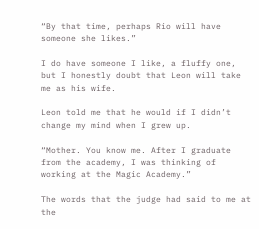“By that time, perhaps Rio will have someone she likes.”

I do have someone I like, a fluffy one, but I honestly doubt that Leon will take me as his wife.

Leon told me that he would if I didn’t change my mind when I grew up.

“Mother. You know me. After I graduate from the academy, I was thinking of working at the Magic Academy.”

The words that the judge had said to me at the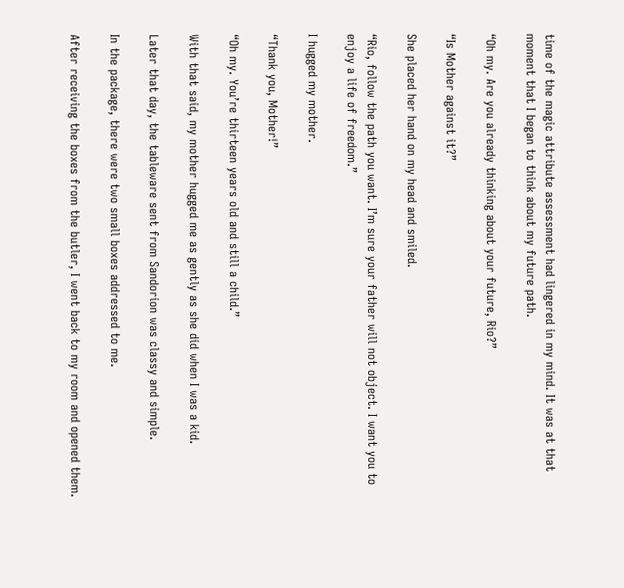time of the magic attribute assessment had lingered in my mind. It was at that moment that I began to think about my future path.

“Oh my. Are you already thinking about your future, Rio?”

“Is Mother against it?”

She placed her hand on my head and smiled.

“Rio, follow the path you want. I’m sure your father will not object. I want you to enjoy a life of freedom.”

I hugged my mother.

“Thank you, Mother!”

“Oh my. You’re thirteen years old and still a child.”

With that said, my mother hugged me as gently as she did when I was a kid.

Later that day, the tableware sent from Sandorion was classy and simple.

In the package, there were two small boxes addressed to me.

After receiving the boxes from the butler, I went back to my room and opened them.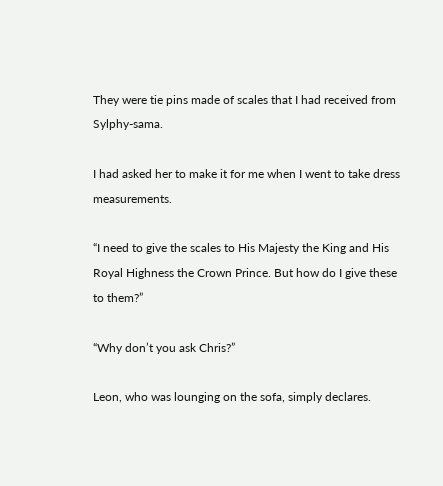They were tie pins made of scales that I had received from Sylphy-sama.

I had asked her to make it for me when I went to take dress measurements.

“I need to give the scales to His Majesty the King and His Royal Highness the Crown Prince. But how do I give these to them?”

“Why don’t you ask Chris?”

Leon, who was lounging on the sofa, simply declares.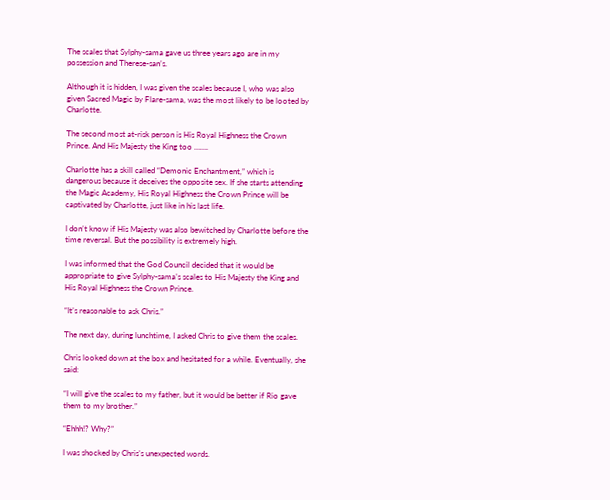The scales that Sylphy-sama gave us three years ago are in my possession and Therese-san’s.

Although it is hidden, I was given the scales because I, who was also given Sacred Magic by Flare-sama, was the most likely to be looted by Charlotte.

The second most at-risk person is His Royal Highness the Crown Prince. And His Majesty the King too …….

Charlotte has a skill called “Demonic Enchantment,” which is dangerous because it deceives the opposite sex. If she starts attending the Magic Academy, His Royal Highness the Crown Prince will be captivated by Charlotte, just like in his last life.

I don’t know if His Majesty was also bewitched by Charlotte before the time reversal. But the possibility is extremely high.

I was informed that the God Council decided that it would be appropriate to give Sylphy-sama’s scales to His Majesty the King and His Royal Highness the Crown Prince.

“It’s reasonable to ask Chris.”

The next day, during lunchtime, I asked Chris to give them the scales.

Chris looked down at the box and hesitated for a while. Eventually, she said:

“I will give the scales to my father, but it would be better if Rio gave them to my brother.”

“Ehhh!? Why?”

I was shocked by Chris’s unexpected words.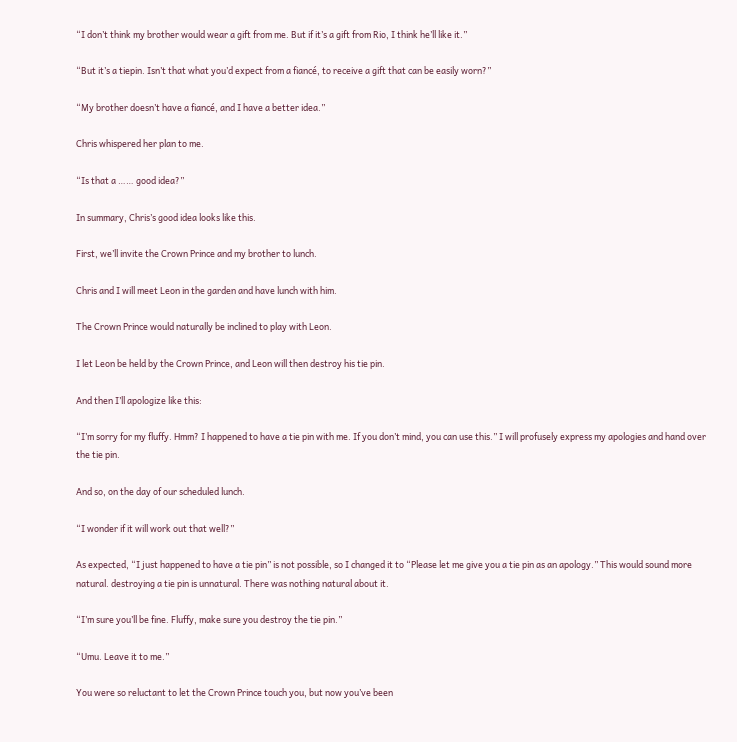“I don’t think my brother would wear a gift from me. But if it’s a gift from Rio, I think he’ll like it.”

“But it’s a tiepin. Isn’t that what you’d expect from a fiancé, to receive a gift that can be easily worn?”

“My brother doesn’t have a fiancé, and I have a better idea.”

Chris whispered her plan to me.

“Is that a …… good idea?”

In summary, Chris’s good idea looks like this.

First, we’ll invite the Crown Prince and my brother to lunch.

Chris and I will meet Leon in the garden and have lunch with him.

The Crown Prince would naturally be inclined to play with Leon.

I let Leon be held by the Crown Prince, and Leon will then destroy his tie pin.

And then I’ll apologize like this:

“I’m sorry for my fluffy. Hmm? I happened to have a tie pin with me. If you don’t mind, you can use this.” I will profusely express my apologies and hand over the tie pin.

And so, on the day of our scheduled lunch.

“I wonder if it will work out that well?”

As expected, “I just happened to have a tie pin” is not possible, so I changed it to “Please let me give you a tie pin as an apology.” This would sound more natural. destroying a tie pin is unnatural. There was nothing natural about it.

“I’m sure you’ll be fine. Fluffy, make sure you destroy the tie pin.”

“Umu. Leave it to me.”

You were so reluctant to let the Crown Prince touch you, but now you’ve been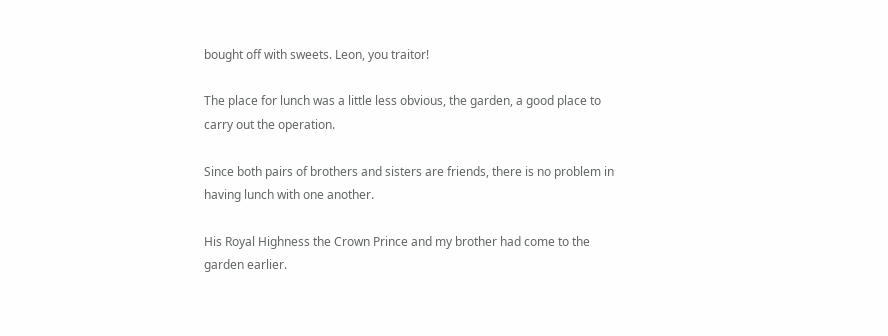bought off with sweets. Leon, you traitor!

The place for lunch was a little less obvious, the garden, a good place to carry out the operation.

Since both pairs of brothers and sisters are friends, there is no problem in having lunch with one another.

His Royal Highness the Crown Prince and my brother had come to the garden earlier.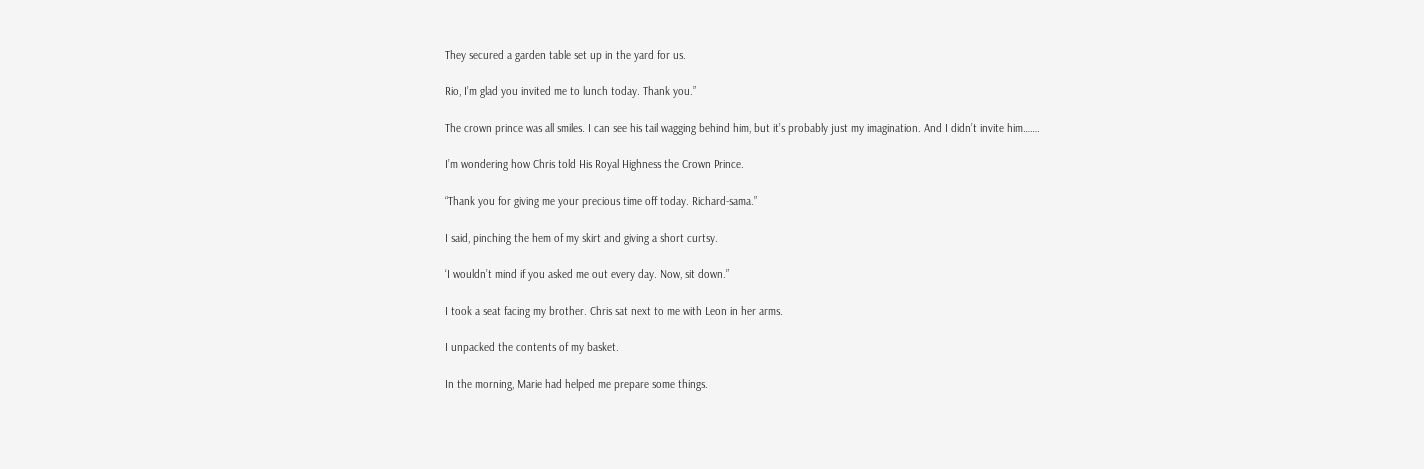They secured a garden table set up in the yard for us.

Rio, I’m glad you invited me to lunch today. Thank you.”

The crown prince was all smiles. I can see his tail wagging behind him, but it’s probably just my imagination. And I didn’t invite him…….

I’m wondering how Chris told His Royal Highness the Crown Prince.

“Thank you for giving me your precious time off today. Richard-sama.”

I said, pinching the hem of my skirt and giving a short curtsy.

‘I wouldn’t mind if you asked me out every day. Now, sit down.”

I took a seat facing my brother. Chris sat next to me with Leon in her arms.

I unpacked the contents of my basket.

In the morning, Marie had helped me prepare some things.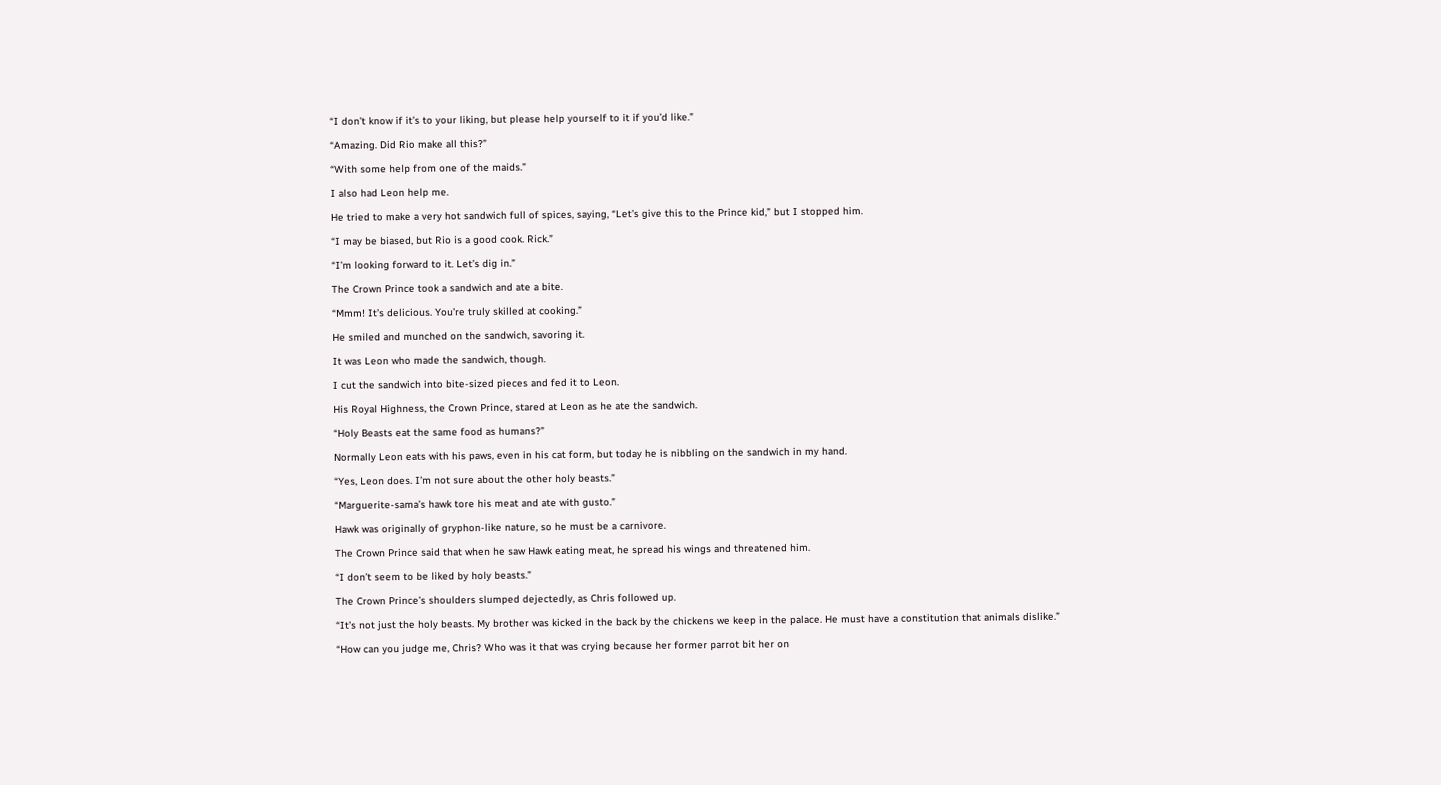“I don’t know if it’s to your liking, but please help yourself to it if you’d like.”

“Amazing. Did Rio make all this?”

“With some help from one of the maids.”

I also had Leon help me.

He tried to make a very hot sandwich full of spices, saying, “Let’s give this to the Prince kid,” but I stopped him.

“I may be biased, but Rio is a good cook. Rick.”

“I’m looking forward to it. Let’s dig in.”

The Crown Prince took a sandwich and ate a bite.

“Mmm! It’s delicious. You’re truly skilled at cooking.”

He smiled and munched on the sandwich, savoring it.

It was Leon who made the sandwich, though.

I cut the sandwich into bite-sized pieces and fed it to Leon.

His Royal Highness, the Crown Prince, stared at Leon as he ate the sandwich.

“Holy Beasts eat the same food as humans?”

Normally Leon eats with his paws, even in his cat form, but today he is nibbling on the sandwich in my hand.

“Yes, Leon does. I’m not sure about the other holy beasts.”

“Marguerite-sama’s hawk tore his meat and ate with gusto.”

Hawk was originally of gryphon-like nature, so he must be a carnivore.

The Crown Prince said that when he saw Hawk eating meat, he spread his wings and threatened him.

“I don’t seem to be liked by holy beasts.”

The Crown Prince’s shoulders slumped dejectedly, as Chris followed up.

“It’s not just the holy beasts. My brother was kicked in the back by the chickens we keep in the palace. He must have a constitution that animals dislike.”

“How can you judge me, Chris? Who was it that was crying because her former parrot bit her on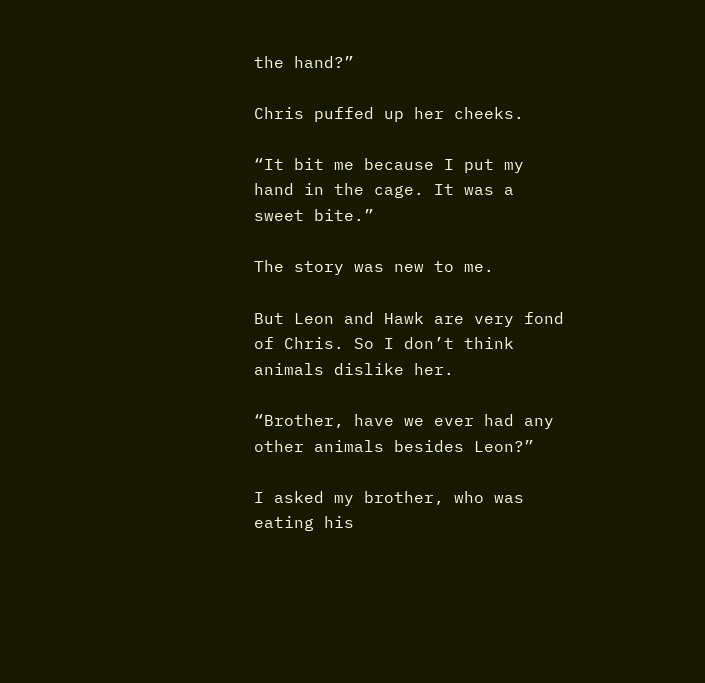the hand?”

Chris puffed up her cheeks.

“It bit me because I put my hand in the cage. It was a sweet bite.”

The story was new to me.

But Leon and Hawk are very fond of Chris. So I don’t think animals dislike her.

“Brother, have we ever had any other animals besides Leon?”

I asked my brother, who was eating his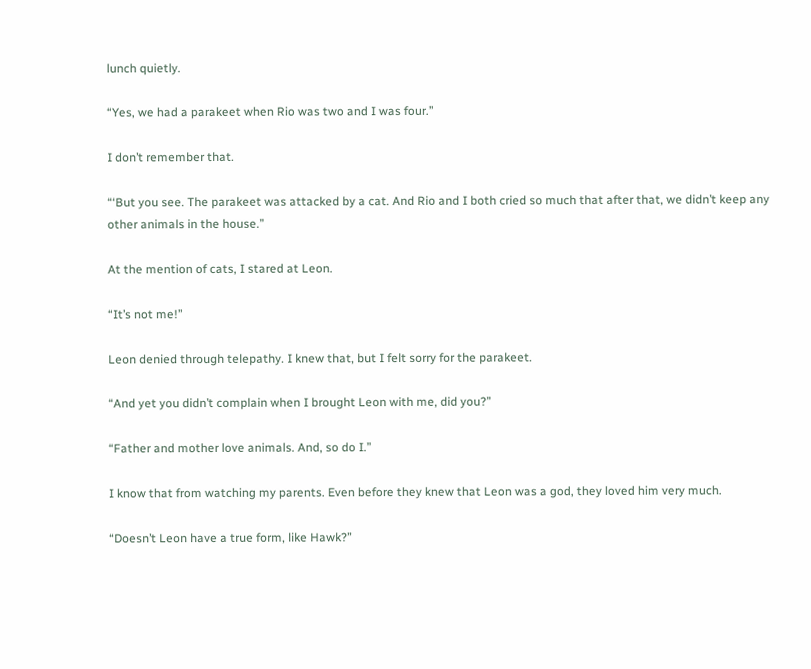lunch quietly.

“Yes, we had a parakeet when Rio was two and I was four.”

I don’t remember that.

“‘But you see. The parakeet was attacked by a cat. And Rio and I both cried so much that after that, we didn’t keep any other animals in the house.”

At the mention of cats, I stared at Leon.

“It’s not me!”

Leon denied through telepathy. I knew that, but I felt sorry for the parakeet.

“And yet you didn’t complain when I brought Leon with me, did you?”

“Father and mother love animals. And, so do I.”

I know that from watching my parents. Even before they knew that Leon was a god, they loved him very much.

“Doesn’t Leon have a true form, like Hawk?”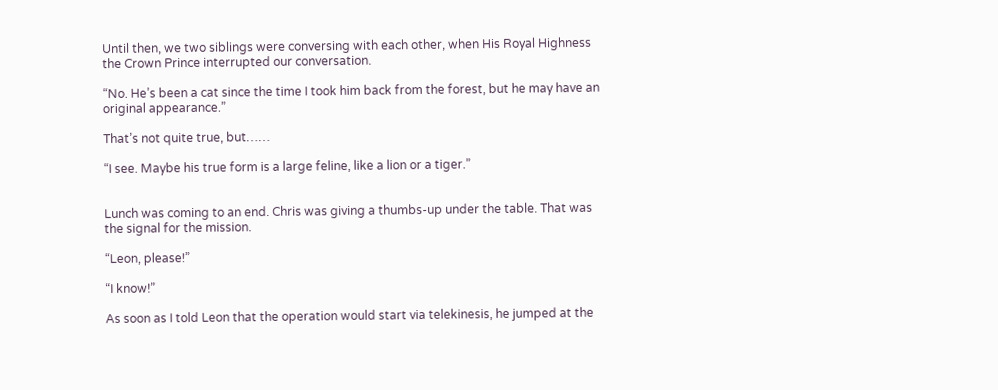Until then, we two siblings were conversing with each other, when His Royal Highness the Crown Prince interrupted our conversation.

“No. He’s been a cat since the time I took him back from the forest, but he may have an original appearance.”

That’s not quite true, but……

“I see. Maybe his true form is a large feline, like a lion or a tiger.”


Lunch was coming to an end. Chris was giving a thumbs-up under the table. That was the signal for the mission.

“Leon, please!”

“I know!”

As soon as I told Leon that the operation would start via telekinesis, he jumped at the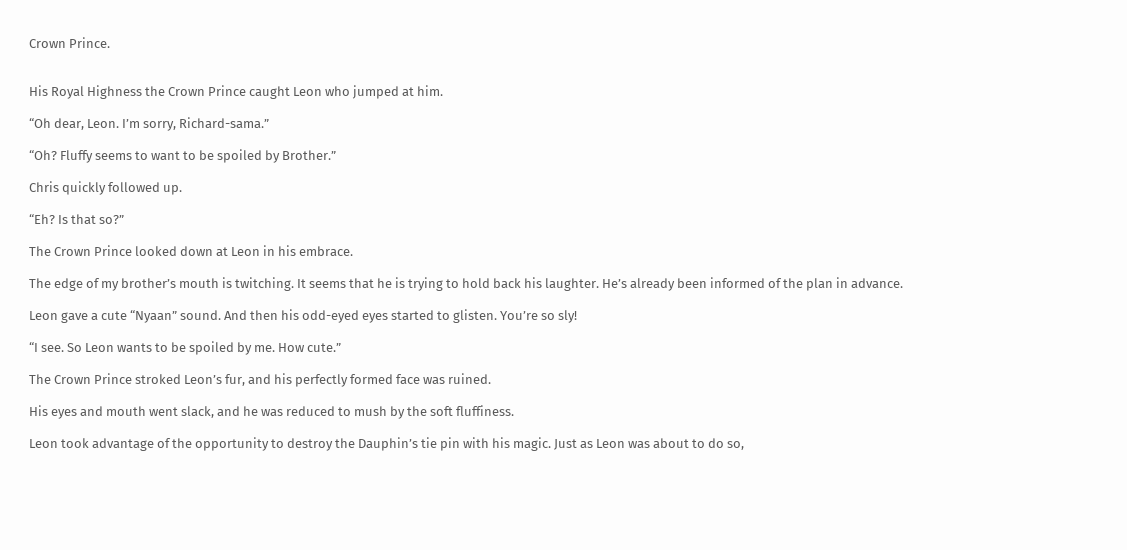Crown Prince.


His Royal Highness the Crown Prince caught Leon who jumped at him.

“Oh dear, Leon. I’m sorry, Richard-sama.”

“Oh? Fluffy seems to want to be spoiled by Brother.”

Chris quickly followed up.

“Eh? Is that so?”

The Crown Prince looked down at Leon in his embrace.

The edge of my brother’s mouth is twitching. It seems that he is trying to hold back his laughter. He’s already been informed of the plan in advance.

Leon gave a cute “Nyaan” sound. And then his odd-eyed eyes started to glisten. You’re so sly!

“I see. So Leon wants to be spoiled by me. How cute.”

The Crown Prince stroked Leon’s fur, and his perfectly formed face was ruined.

His eyes and mouth went slack, and he was reduced to mush by the soft fluffiness.

Leon took advantage of the opportunity to destroy the Dauphin’s tie pin with his magic. Just as Leon was about to do so,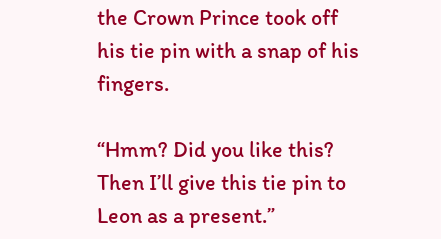the Crown Prince took off his tie pin with a snap of his fingers.

“Hmm? Did you like this? Then I’ll give this tie pin to Leon as a present.”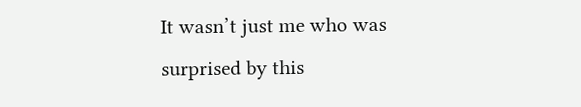It wasn’t just me who was surprised by this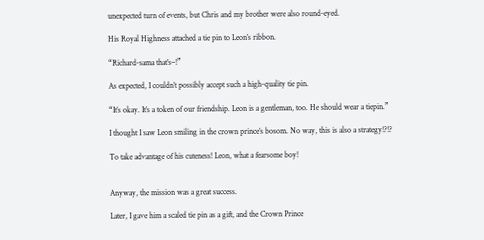unexpected turn of events, but Chris and my brother were also round-eyed.

His Royal Highness attached a tie pin to Leon’s ribbon.

“Richard-sama that’s–!”

As expected, I couldn’t possibly accept such a high-quality tie pin.

“It’s okay. It’s a token of our friendship. Leon is a gentleman, too. He should wear a tiepin.”

I thought I saw Leon smiling in the crown prince’s bosom. No way, this is also a strategy!?!?

To take advantage of his cuteness! Leon, what a fearsome boy!


Anyway, the mission was a great success.

Later, I gave him a scaled tie pin as a gift, and the Crown Prince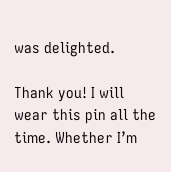was delighted.

Thank you! I will wear this pin all the time. Whether I’m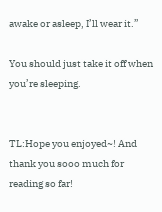awake or asleep, I’ll wear it.”

You should just take it off when you’re sleeping.


TL:Hope you enjoyed~! And thank you sooo much for reading so far!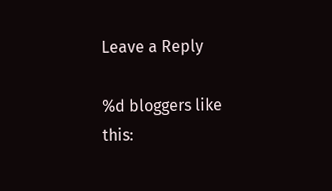Leave a Reply

%d bloggers like this: